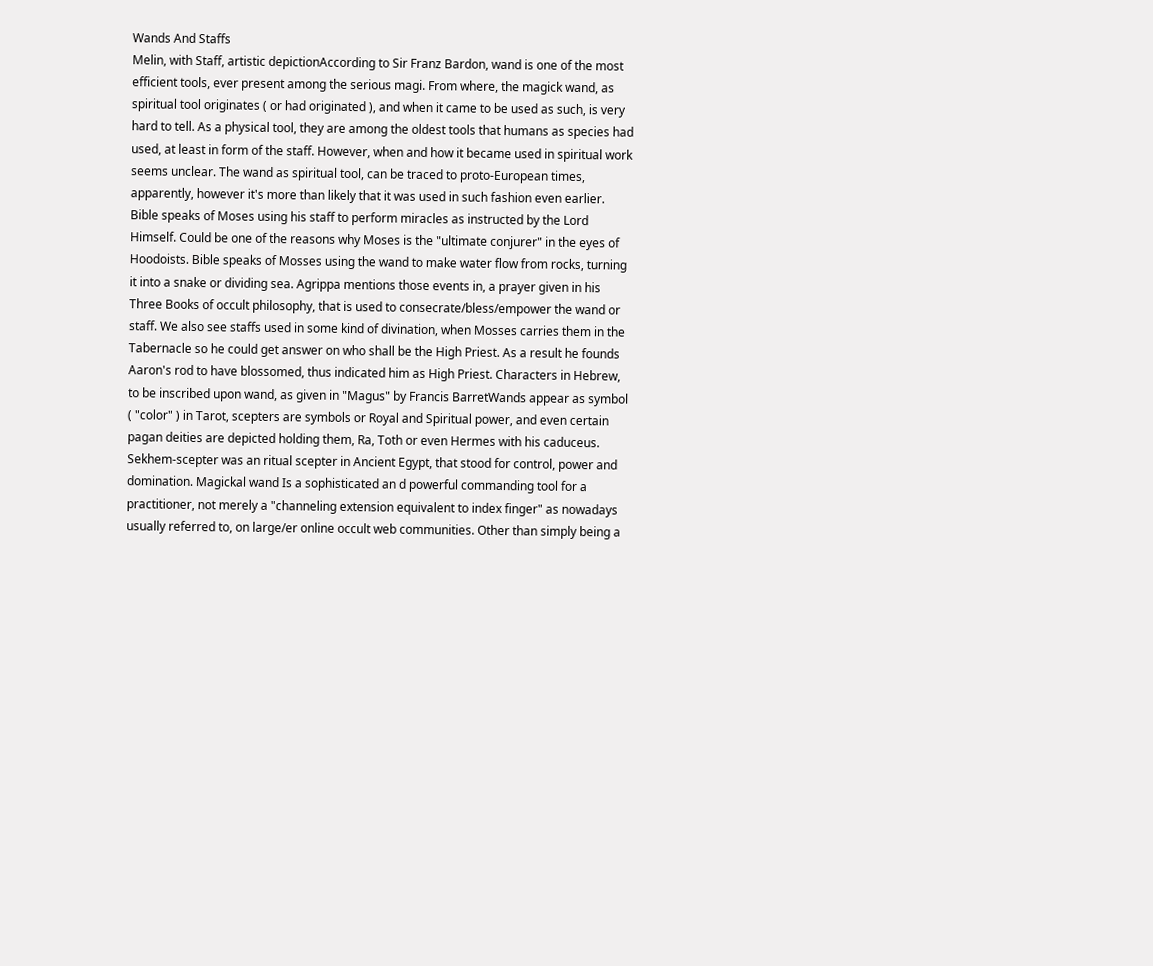Wands And Staffs
Melin, with Staff, artistic depictionAccording to Sir Franz Bardon, wand is one of the most efficient tools, ever present among the serious magi. From where, the magick wand, as spiritual tool originates ( or had originated ), and when it came to be used as such, is very hard to tell. As a physical tool, they are among the oldest tools that humans as species had used, at least in form of the staff. However, when and how it became used in spiritual work seems unclear. The wand as spiritual tool, can be traced to proto-European times, apparently, however it's more than likely that it was used in such fashion even earlier. Bible speaks of Moses using his staff to perform miracles as instructed by the Lord Himself. Could be one of the reasons why Moses is the "ultimate conjurer" in the eyes of Hoodoists. Bible speaks of Mosses using the wand to make water flow from rocks, turning it into a snake or dividing sea. Agrippa mentions those events in, a prayer given in his Three Books of occult philosophy, that is used to consecrate/bless/empower the wand or staff. We also see staffs used in some kind of divination, when Mosses carries them in the Tabernacle so he could get answer on who shall be the High Priest. As a result he founds Aaron's rod to have blossomed, thus indicated him as High Priest. Characters in Hebrew, to be inscribed upon wand, as given in "Magus" by Francis BarretWands appear as symbol ( "color" ) in Tarot, scepters are symbols or Royal and Spiritual power, and even certain pagan deities are depicted holding them, Ra, Toth or even Hermes with his caduceus. Sekhem-scepter was an ritual scepter in Ancient Egypt, that stood for control, power and domination. Magickal wand Is a sophisticated an d powerful commanding tool for a practitioner, not merely a "channeling extension equivalent to index finger" as nowadays usually referred to, on large/er online occult web communities. Other than simply being a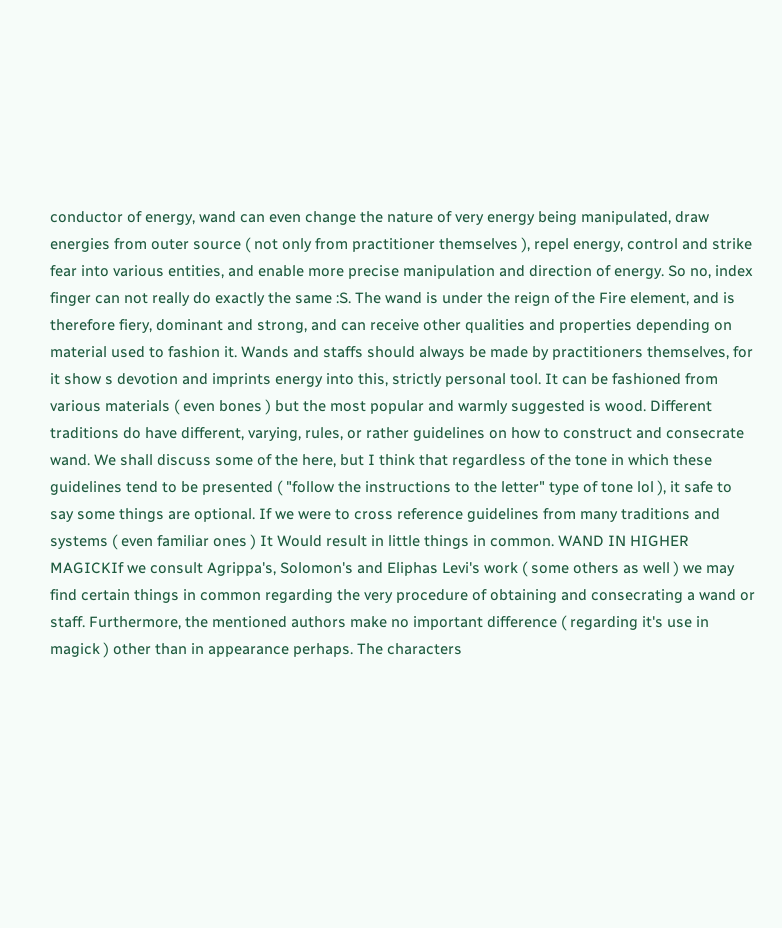conductor of energy, wand can even change the nature of very energy being manipulated, draw energies from outer source ( not only from practitioner themselves ), repel energy, control and strike fear into various entities, and enable more precise manipulation and direction of energy. So no, index finger can not really do exactly the same :S. The wand is under the reign of the Fire element, and is therefore fiery, dominant and strong, and can receive other qualities and properties depending on material used to fashion it. Wands and staffs should always be made by practitioners themselves, for it show s devotion and imprints energy into this, strictly personal tool. It can be fashioned from various materials ( even bones ) but the most popular and warmly suggested is wood. Different traditions do have different, varying, rules, or rather guidelines on how to construct and consecrate wand. We shall discuss some of the here, but I think that regardless of the tone in which these guidelines tend to be presented ( "follow the instructions to the letter" type of tone lol ), it safe to say some things are optional. If we were to cross reference guidelines from many traditions and systems ( even familiar ones ) It Would result in little things in common. WAND IN HIGHER MAGICKIf we consult Agrippa's, Solomon's and Eliphas Levi's work ( some others as well ) we may find certain things in common regarding the very procedure of obtaining and consecrating a wand or staff. Furthermore, the mentioned authors make no important difference ( regarding it's use in magick ) other than in appearance perhaps. The characters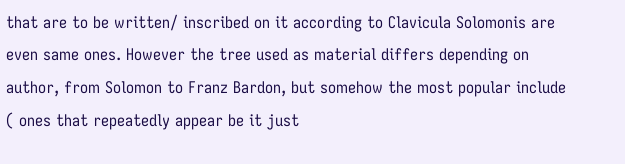that are to be written/ inscribed on it according to Clavicula Solomonis are even same ones. However the tree used as material differs depending on author, from Solomon to Franz Bardon, but somehow the most popular include ( ones that repeatedly appear be it just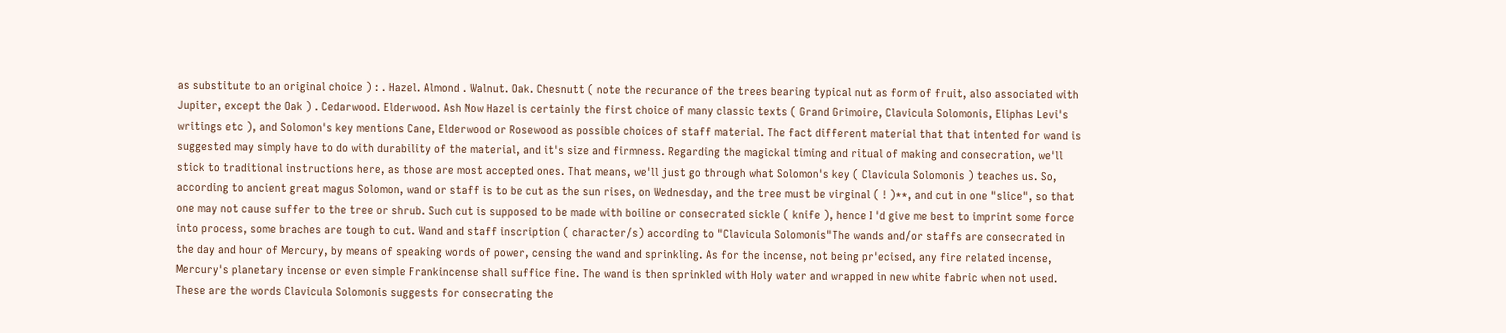as substitute to an original choice ) : . Hazel. Almond . Walnut. Oak. Chesnutt ( note the recurance of the trees bearing typical nut as form of fruit, also associated with Jupiter, except the Oak ) . Cedarwood. Elderwood. Ash Now Hazel is certainly the first choice of many classic texts ( Grand Grimoire, Clavicula Solomonis, Eliphas Levi's writings etc ), and Solomon's key mentions Cane, Elderwood or Rosewood as possible choices of staff material. The fact different material that that intented for wand is suggested may simply have to do with durability of the material, and it's size and firmness. Regarding the magickal timing and ritual of making and consecration, we'll stick to traditional instructions here, as those are most accepted ones. That means, we'll just go through what Solomon's key ( Clavicula Solomonis ) teaches us. So, according to ancient great magus Solomon, wand or staff is to be cut as the sun rises, on Wednesday, and the tree must be virginal ( ! )**, and cut in one "slice", so that one may not cause suffer to the tree or shrub. Such cut is supposed to be made with boiline or consecrated sickle ( knife ), hence I 'd give me best to imprint some force into process, some braches are tough to cut. Wand and staff inscription ( character/s) according to "Clavicula Solomonis"The wands and/or staffs are consecrated in the day and hour of Mercury, by means of speaking words of power, censing the wand and sprinkling. As for the incense, not being pr'ecised, any fire related incense, Mercury's planetary incense or even simple Frankincense shall suffice fine. The wand is then sprinkled with Holy water and wrapped in new white fabric when not used. These are the words Clavicula Solomonis suggests for consecrating the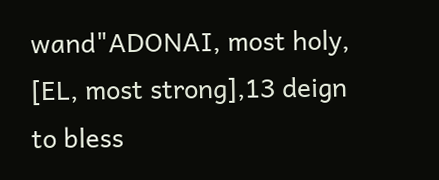wand"ADONAI, most holy, [EL, most strong],13 deign to bless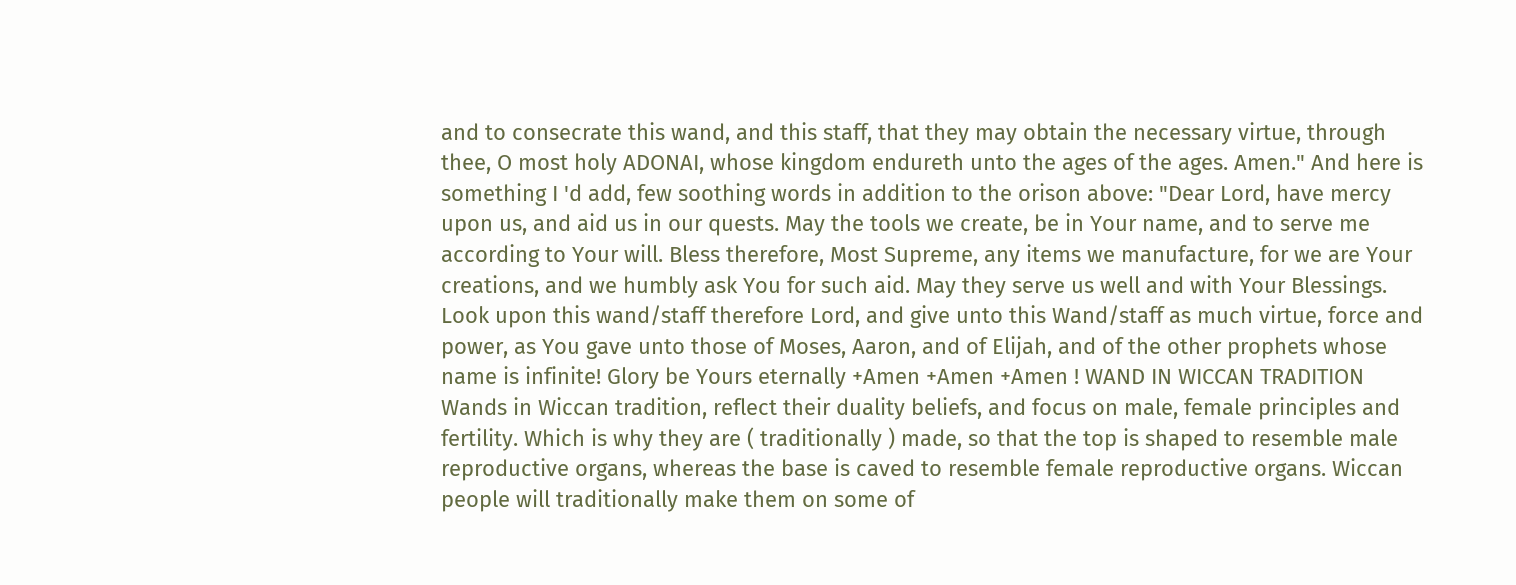and to consecrate this wand, and this staff, that they may obtain the necessary virtue, through thee, O most holy ADONAI, whose kingdom endureth unto the ages of the ages. Amen." And here is something I 'd add, few soothing words in addition to the orison above: "Dear Lord, have mercy upon us, and aid us in our quests. May the tools we create, be in Your name, and to serve me according to Your will. Bless therefore, Most Supreme, any items we manufacture, for we are Your creations, and we humbly ask You for such aid. May they serve us well and with Your Blessings. Look upon this wand/staff therefore Lord, and give unto this Wand/staff as much virtue, force and power, as You gave unto those of Moses, Aaron, and of Elijah, and of the other prophets whose name is infinite! Glory be Yours eternally +Amen +Amen +Amen ! WAND IN WICCAN TRADITION Wands in Wiccan tradition, reflect their duality beliefs, and focus on male, female principles and fertility. Which is why they are ( traditionally ) made, so that the top is shaped to resemble male reproductive organs, whereas the base is caved to resemble female reproductive organs. Wiccan people will traditionally make them on some of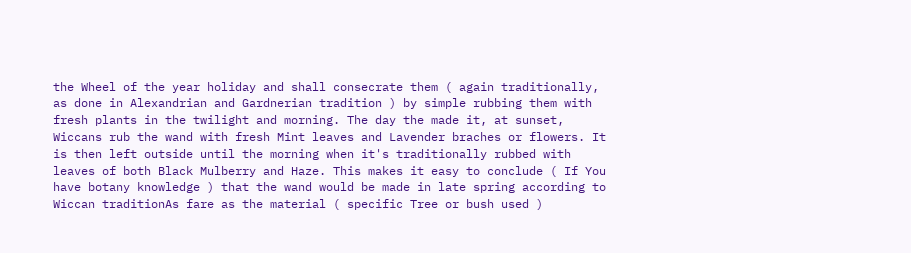the Wheel of the year holiday and shall consecrate them ( again traditionally, as done in Alexandrian and Gardnerian tradition ) by simple rubbing them with fresh plants in the twilight and morning. The day the made it, at sunset, Wiccans rub the wand with fresh Mint leaves and Lavender braches or flowers. It is then left outside until the morning when it's traditionally rubbed with leaves of both Black Mulberry and Haze. This makes it easy to conclude ( If You have botany knowledge ) that the wand would be made in late spring according to Wiccan traditionAs fare as the material ( specific Tree or bush used )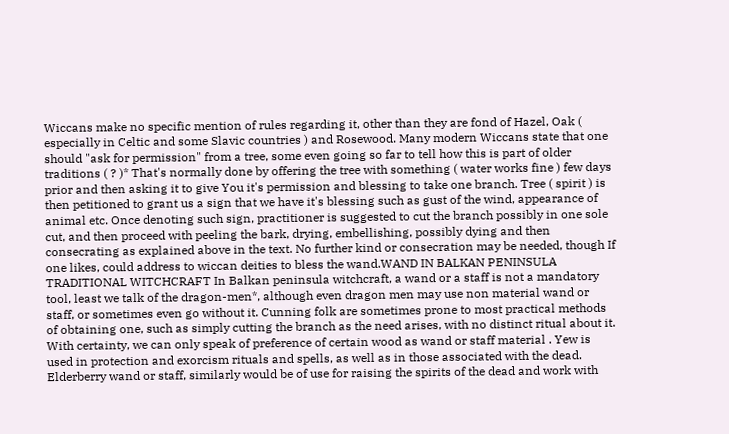Wiccans make no specific mention of rules regarding it, other than they are fond of Hazel, Oak ( especially in Celtic and some Slavic countries ) and Rosewood. Many modern Wiccans state that one should "ask for permission" from a tree, some even going so far to tell how this is part of older traditions ( ? )* That's normally done by offering the tree with something ( water works fine ) few days prior and then asking it to give You it's permission and blessing to take one branch. Tree ( spirit ) is then petitioned to grant us a sign that we have it's blessing such as gust of the wind, appearance of animal etc. Once denoting such sign, practitioner is suggested to cut the branch possibly in one sole cut, and then proceed with peeling the bark, drying, embellishing, possibly dying and then consecrating as explained above in the text. No further kind or consecration may be needed, though If one likes, could address to wiccan deities to bless the wand.WAND IN BALKAN PENINSULA TRADITIONAL WITCHCRAFT In Balkan peninsula witchcraft, a wand or a staff is not a mandatory tool, least we talk of the dragon-men*, although even dragon men may use non material wand or staff, or sometimes even go without it. Cunning folk are sometimes prone to most practical methods of obtaining one, such as simply cutting the branch as the need arises, with no distinct ritual about it. With certainty, we can only speak of preference of certain wood as wand or staff material . Yew is used in protection and exorcism rituals and spells, as well as in those associated with the dead. Elderberry wand or staff, similarly would be of use for raising the spirits of the dead and work with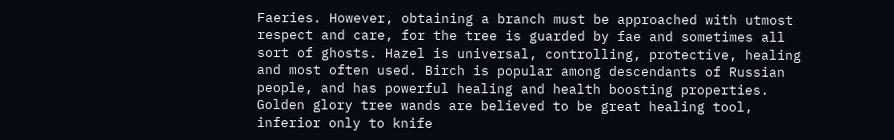Faeries. However, obtaining a branch must be approached with utmost respect and care, for the tree is guarded by fae and sometimes all sort of ghosts. Hazel is universal, controlling, protective, healing and most often used. Birch is popular among descendants of Russian people, and has powerful healing and health boosting properties. Golden glory tree wands are believed to be great healing tool, inferior only to knife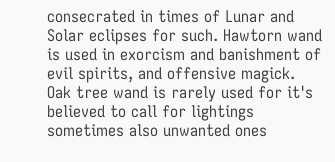consecrated in times of Lunar and Solar eclipses for such. Hawtorn wand is used in exorcism and banishment of evil spirits, and offensive magick. Oak tree wand is rarely used for it's believed to call for lightings sometimes also unwanted ones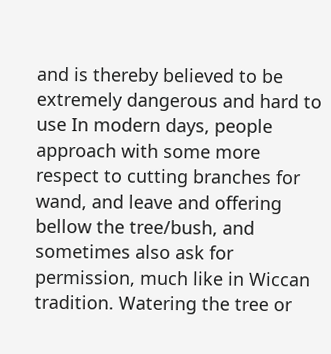and is thereby believed to be extremely dangerous and hard to use In modern days, people approach with some more respect to cutting branches for wand, and leave and offering bellow the tree/bush, and sometimes also ask for permission, much like in Wiccan tradition. Watering the tree or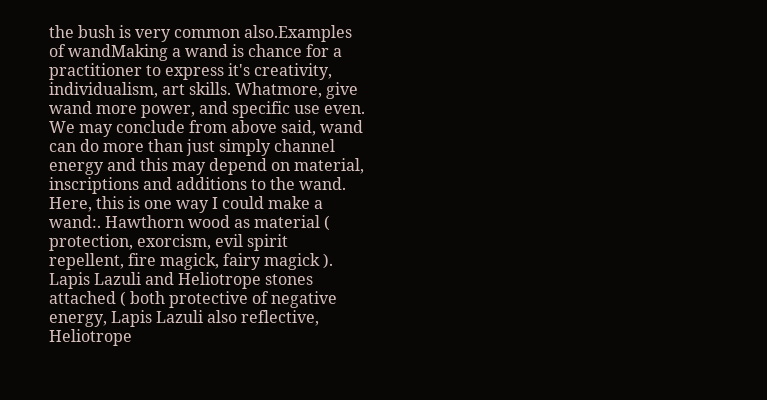the bush is very common also.Examples of wandMaking a wand is chance for a practitioner to express it's creativity, individualism, art skills. Whatmore, give wand more power, and specific use even. We may conclude from above said, wand can do more than just simply channel energy and this may depend on material, inscriptions and additions to the wand. Here, this is one way I could make a wand:. Hawthorn wood as material ( protection, exorcism, evil spirit repellent, fire magick, fairy magick ). Lapis Lazuli and Heliotrope stones attached ( both protective of negative energy, Lapis Lazuli also reflective, Heliotrope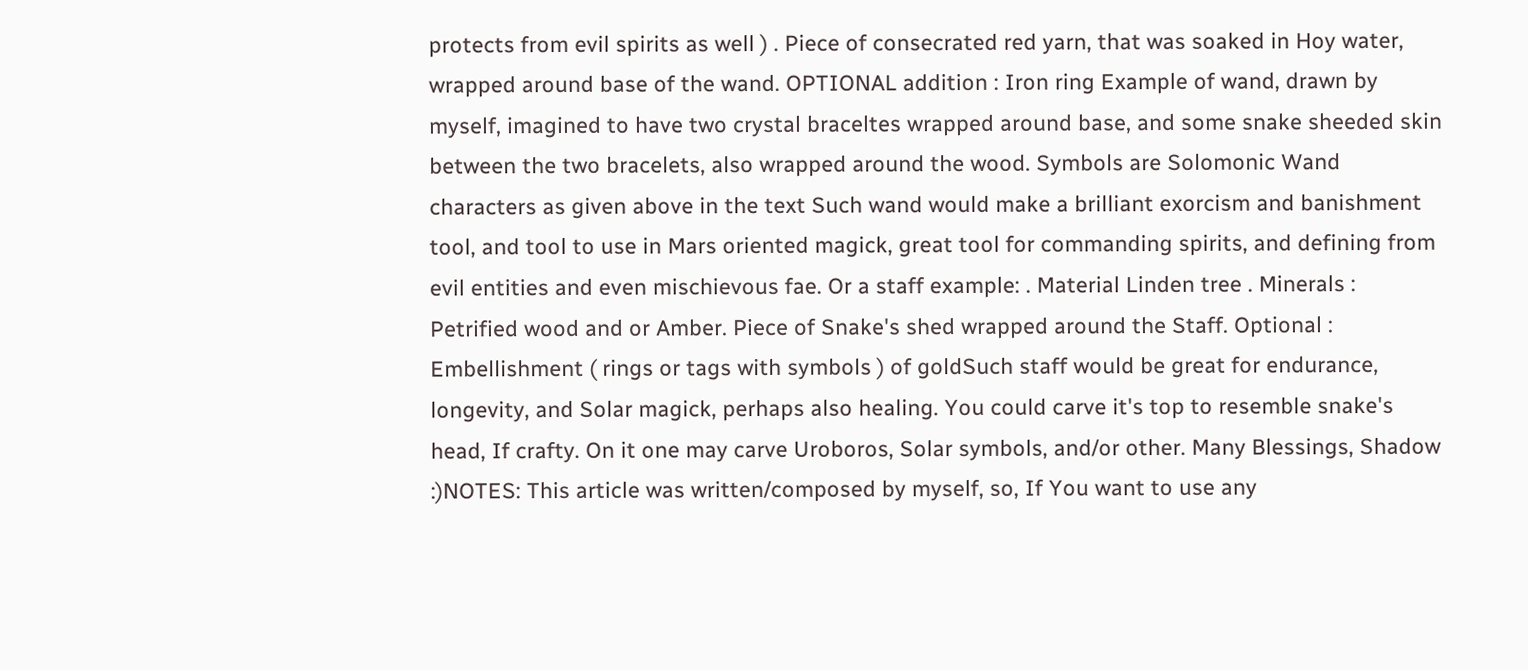protects from evil spirits as well ) . Piece of consecrated red yarn, that was soaked in Hoy water, wrapped around base of the wand. OPTIONAL addition : Iron ring Example of wand, drawn by myself, imagined to have two crystal braceltes wrapped around base, and some snake sheeded skin between the two bracelets, also wrapped around the wood. Symbols are Solomonic Wand characters as given above in the text Such wand would make a brilliant exorcism and banishment tool, and tool to use in Mars oriented magick, great tool for commanding spirits, and defining from evil entities and even mischievous fae. Or a staff example: . Material Linden tree . Minerals : Petrified wood and or Amber. Piece of Snake's shed wrapped around the Staff. Optional : Embellishment ( rings or tags with symbols ) of goldSuch staff would be great for endurance, longevity, and Solar magick, perhaps also healing. You could carve it's top to resemble snake's head, If crafty. On it one may carve Uroboros, Solar symbols, and/or other. Many Blessings, Shadow :)NOTES: This article was written/composed by myself, so, If You want to use any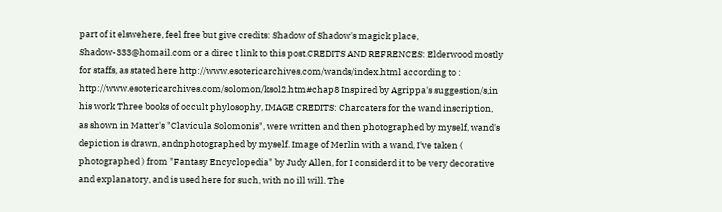part of it elswehere, feel free but give credits: Shadow of Shadow's magick place, Shadow-333@homail.com or a direc t link to this post.CREDITS AND REFRENCES: Elderwood mostly for staffs, as stated here http://www.esotericarchives.com/wands/index.html according to : http://www.esotericarchives.com/solomon/ksol2.htm#chap8 Inspired by Agrippa's suggestion/s,in his work Three books of occult phylosophy, IMAGE CREDITS: Charcaters for the wand inscription, as shown in Matter's "Clavicula Solomonis", were written and then photographed by myself, wand's depiction is drawn, andnphotographed by myself. Image of Merlin with a wand, I've taken ( photographed ) from "Fantasy Encyclopedia" by Judy Allen, for I considerd it to be very decorative and explanatory, and is used here for such, with no ill will. The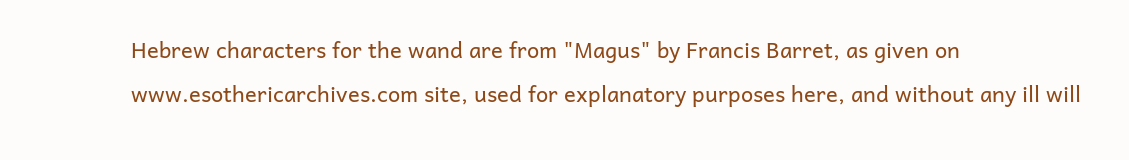Hebrew characters for the wand are from "Magus" by Francis Barret, as given on www.esothericarchives.com site, used for explanatory purposes here, and without any ill will